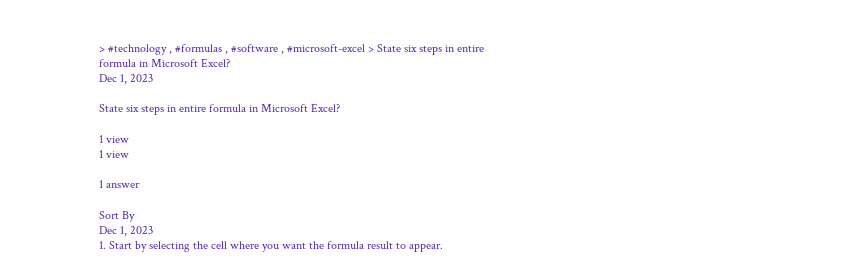> #technology , #formulas , #software , #microsoft-excel > State six steps in entire formula in Microsoft Excel?
Dec 1, 2023

State six steps in entire formula in Microsoft Excel?

1 view
1 view

1 answer

Sort By
Dec 1, 2023
1. Start by selecting the cell where you want the formula result to appear.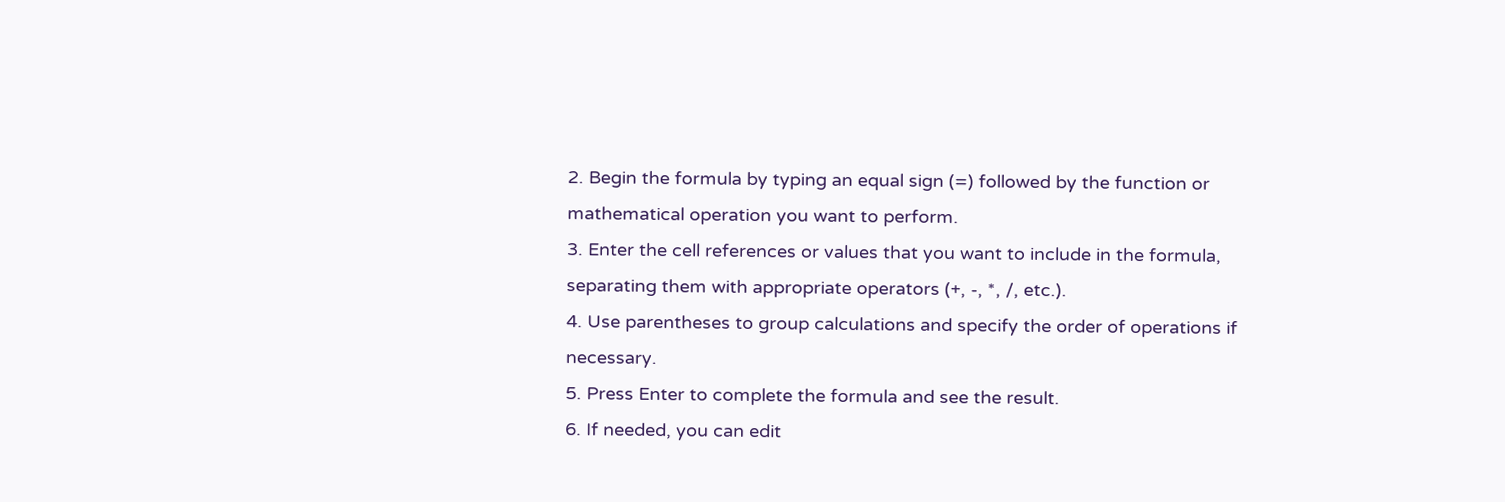2. Begin the formula by typing an equal sign (=) followed by the function or mathematical operation you want to perform.
3. Enter the cell references or values that you want to include in the formula, separating them with appropriate operators (+, -, *, /, etc.).
4. Use parentheses to group calculations and specify the order of operations if necessary.
5. Press Enter to complete the formula and see the result.
6. If needed, you can edit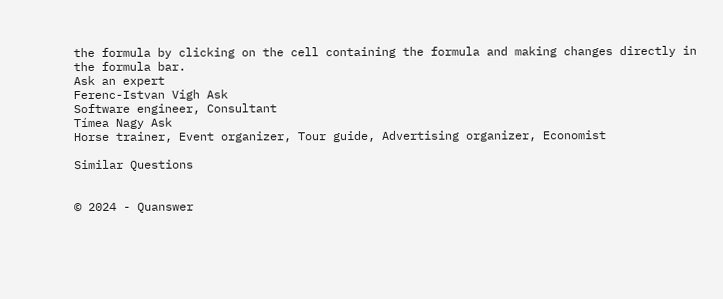the formula by clicking on the cell containing the formula and making changes directly in the formula bar.
Ask an expert
Ferenc-Istvan Vigh Ask
Software engineer, Consultant
Tímea Nagy Ask
Horse trainer, Event organizer, Tour guide, Advertising organizer, Economist

Similar Questions


© 2024 - Quanswer